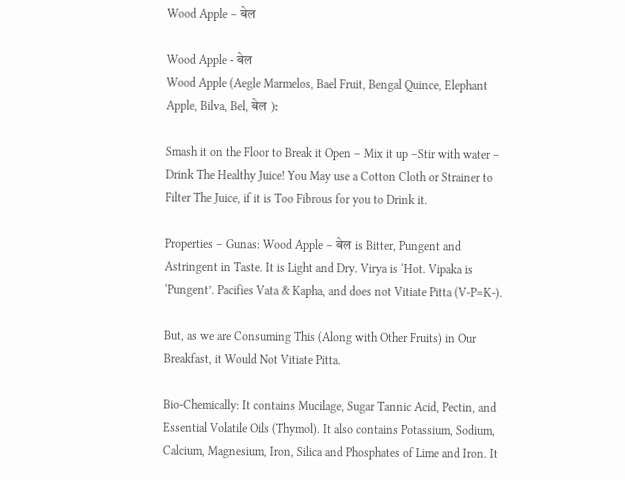Wood Apple – बेल

Wood Apple - बेल
Wood Apple (Aegle Marmelos, Bael Fruit, Bengal Quince, Elephant Apple, Bilva, Bel, बेल ):

Smash it on the Floor to Break it Open – Mix it up –Stir with water – Drink The Healthy Juice! You May use a Cotton Cloth or Strainer to Filter The Juice, if it is Too Fibrous for you to Drink it.

Properties – Gunas: Wood Apple – बेल is Bitter, Pungent and Astringent in Taste. It is Light and Dry. Virya is ‘Hot. Vipaka is ‘Pungent’. Pacifies Vata & Kapha, and does not Vitiate Pitta (V-P=K-).

But, as we are Consuming This (Along with Other Fruits) in Our Breakfast, it Would Not Vitiate Pitta.

Bio-Chemically: It contains Mucilage, Sugar Tannic Acid, Pectin, and Essential Volatile Oils (Thymol). It also contains Potassium, Sodium, Calcium, Magnesium, Iron, Silica and Phosphates of Lime and Iron. It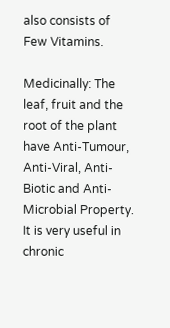also consists of Few Vitamins.

Medicinally: The leaf, fruit and the root of the plant have Anti-Tumour, Anti-Viral, Anti-Biotic and Anti-Microbial Property. It is very useful in chronic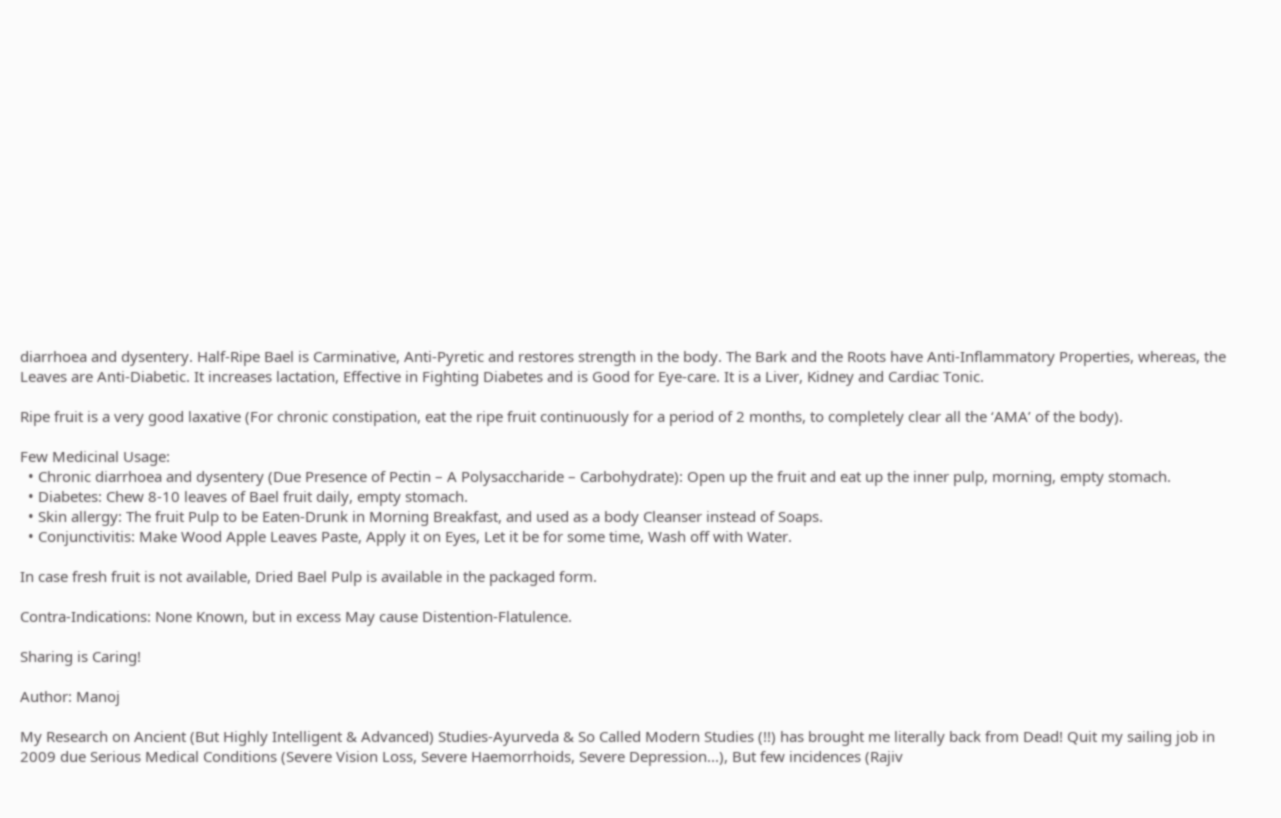diarrhoea and dysentery. Half-Ripe Bael is Carminative, Anti-Pyretic and restores strength in the body. The Bark and the Roots have Anti-Inflammatory Properties, whereas, the Leaves are Anti-Diabetic. It increases lactation, Effective in Fighting Diabetes and is Good for Eye-care. It is a Liver, Kidney and Cardiac Tonic.

Ripe fruit is a very good laxative (For chronic constipation, eat the ripe fruit continuously for a period of 2 months, to completely clear all the ‘AMA’ of the body).

Few Medicinal Usage:
  • Chronic diarrhoea and dysentery (Due Presence of Pectin – A Polysaccharide – Carbohydrate): Open up the fruit and eat up the inner pulp, morning, empty stomach.
  • Diabetes: Chew 8-10 leaves of Bael fruit daily, empty stomach.
  • Skin allergy: The fruit Pulp to be Eaten-Drunk in Morning Breakfast, and used as a body Cleanser instead of Soaps.
  • Conjunctivitis: Make Wood Apple Leaves Paste, Apply it on Eyes, Let it be for some time, Wash off with Water.

In case fresh fruit is not available, Dried Bael Pulp is available in the packaged form.

Contra-Indications: None Known, but in excess May cause Distention-Flatulence.

Sharing is Caring!

Author: Manoj

My Research on Ancient (But Highly Intelligent & Advanced) Studies-Ayurveda & So Called Modern Studies (!!) has brought me literally back from Dead! Quit my sailing job in 2009 due Serious Medical Conditions (Severe Vision Loss, Severe Haemorrhoids, Severe Depression...), But few incidences (Rajiv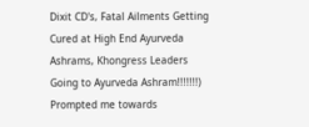Dixit CD's, Fatal Ailments Getting Cured at High End Ayurveda Ashrams, Khongress Leaders Going to Ayurveda Ashram!!!!!!!) Prompted me towards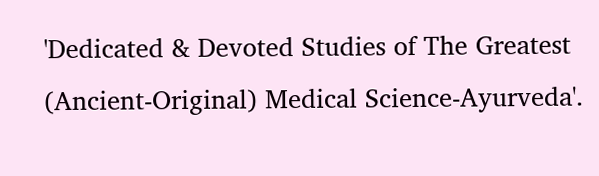'Dedicated & Devoted Studies of The Greatest (Ancient-Original) Medical Science-Ayurveda'.